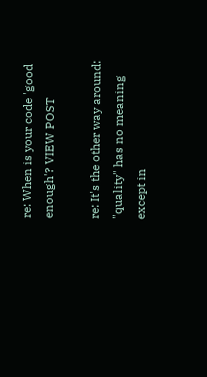re: When is your code 'good enough'? VIEW POST

re: It's the other way around: "quality" has no meaning except in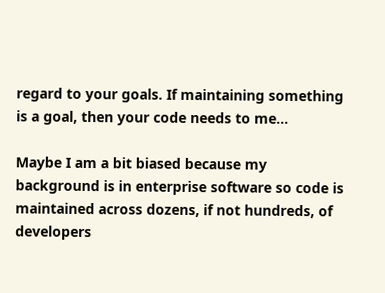regard to your goals. If maintaining something is a goal, then your code needs to me...

Maybe I am a bit biased because my background is in enterprise software so code is maintained across dozens, if not hundreds, of developers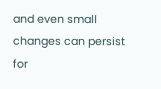and even small changes can persist for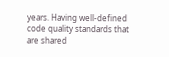years. Having well-defined code quality standards that are shared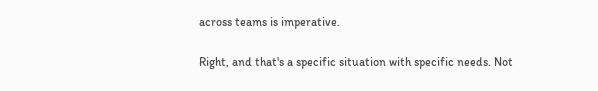across teams is imperative.

Right, and that's a specific situation with specific needs. Not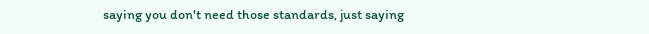saying you don't need those standards, just saying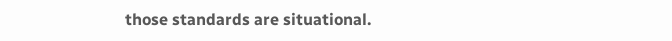those standards are situational.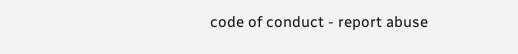code of conduct - report abuse